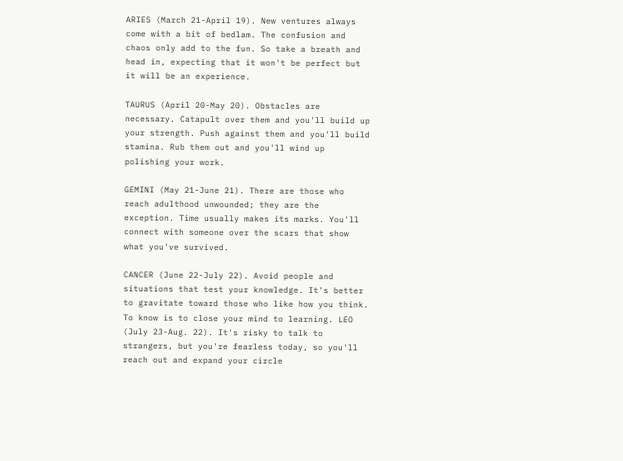ARIES (March 21-April 19). New ventures always come with a bit of bedlam. The confusion and chaos only add to the fun. So take a breath and head in, expecting that it won't be perfect but it will be an experience.

TAURUS (April 20-May 20). Obstacles are necessary. Catapult over them and you'll build up your strength. Push against them and you'll build stamina. Rub them out and you'll wind up polishing your work.

GEMINI (May 21-June 21). There are those who reach adulthood unwounded; they are the exception. Time usually makes its marks. You'll connect with someone over the scars that show what you've survived.

CANCER (June 22-July 22). Avoid people and situations that test your knowledge. It's better to gravitate toward those who like how you think. To know is to close your mind to learning. LEO (July 23-Aug. 22). It's risky to talk to strangers, but you're fearless today, so you'll reach out and expand your circle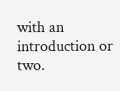with an introduction or two.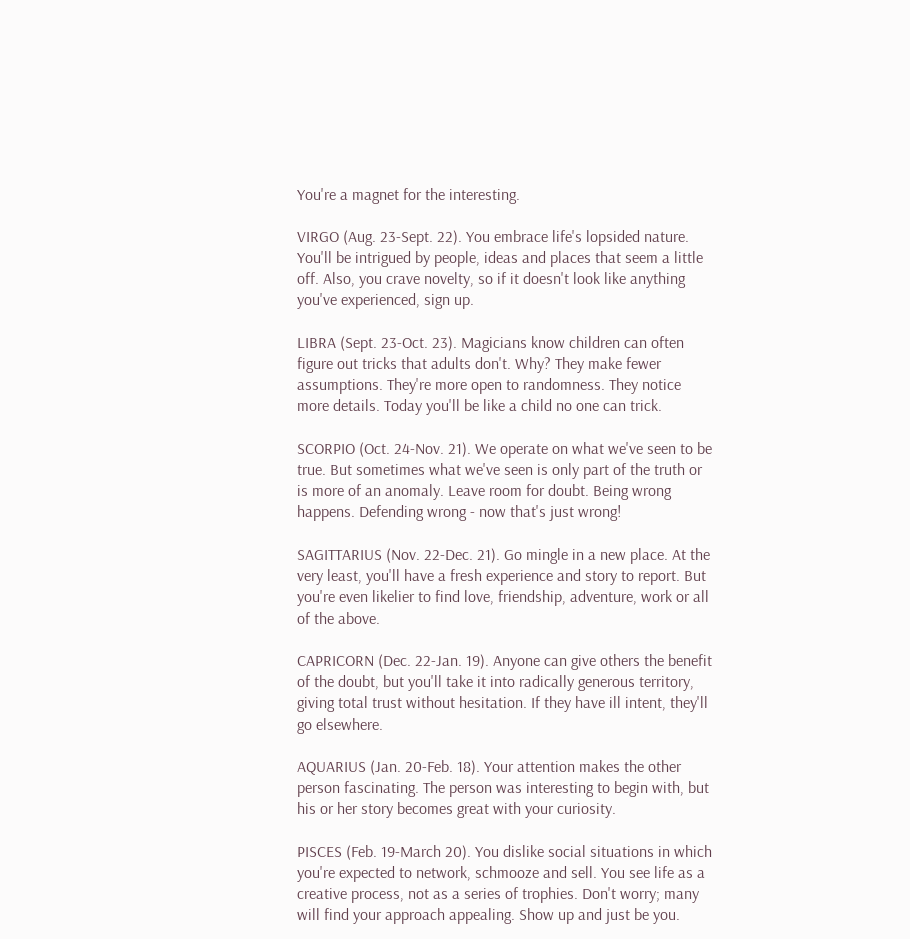You're a magnet for the interesting.

VIRGO (Aug. 23-Sept. 22). You embrace life's lopsided nature. You'll be intrigued by people, ideas and places that seem a little off. Also, you crave novelty, so if it doesn't look like anything you've experienced, sign up.

LIBRA (Sept. 23-Oct. 23). Magicians know children can often figure out tricks that adults don't. Why? They make fewer assumptions. They're more open to randomness. They notice more details. Today you'll be like a child no one can trick.

SCORPIO (Oct. 24-Nov. 21). We operate on what we've seen to be true. But sometimes what we've seen is only part of the truth or is more of an anomaly. Leave room for doubt. Being wrong happens. Defending wrong - now that's just wrong!

SAGITTARIUS (Nov. 22-Dec. 21). Go mingle in a new place. At the very least, you'll have a fresh experience and story to report. But you're even likelier to find love, friendship, adventure, work or all of the above.

CAPRICORN (Dec. 22-Jan. 19). Anyone can give others the benefit of the doubt, but you'll take it into radically generous territory, giving total trust without hesitation. If they have ill intent, they'll go elsewhere.

AQUARIUS (Jan. 20-Feb. 18). Your attention makes the other person fascinating. The person was interesting to begin with, but his or her story becomes great with your curiosity.

PISCES (Feb. 19-March 20). You dislike social situations in which you're expected to network, schmooze and sell. You see life as a creative process, not as a series of trophies. Don't worry; many will find your approach appealing. Show up and just be you.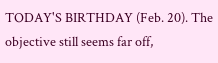TODAY'S BIRTHDAY (Feb. 20). The objective still seems far off,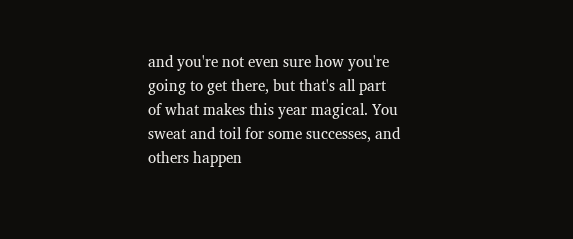and you're not even sure how you're going to get there, but that's all part of what makes this year magical. You sweat and toil for some successes, and others happen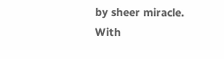by sheer miracle. With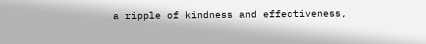a ripple of kindness and effectiveness,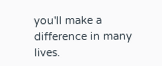you'll make a difference in many lives.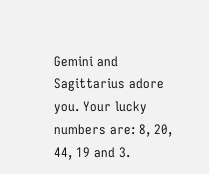Gemini and Sagittarius adore you. Your lucky numbers are: 8, 20, 44, 19 and 3.